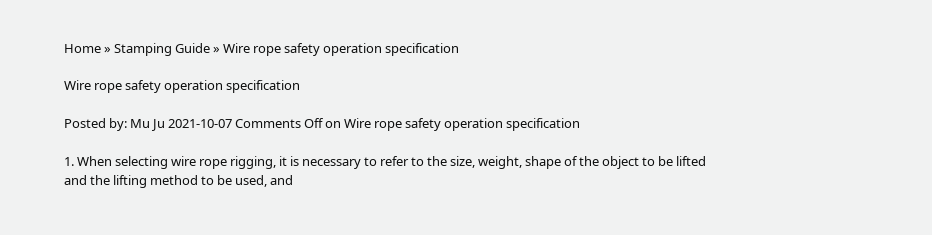Home » Stamping Guide » Wire rope safety operation specification

Wire rope safety operation specification

Posted by: Mu Ju 2021-10-07 Comments Off on Wire rope safety operation specification

1. When selecting wire rope rigging, it is necessary to refer to the size, weight, shape of the object to be lifted and the lifting method to be used, and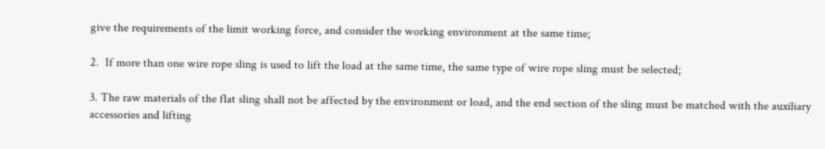give the requirements of the limit working force, and consider the working environment at the same time;

2.  If more than one wire rope sling is used to lift the load at the same time, the same type of wire rope sling must be selected;

3. The raw materials of the flat sling shall not be affected by the environment or load, and the end section of the sling must be matched with the auxiliary accessories and lifting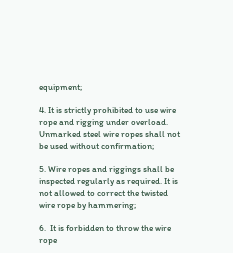equipment;

4. It is strictly prohibited to use wire rope and rigging under overload. Unmarked steel wire ropes shall not be used without confirmation;

5. Wire ropes and riggings shall be inspected regularly as required. It is not allowed to correct the twisted wire rope by hammering;

6.  It is forbidden to throw the wire rope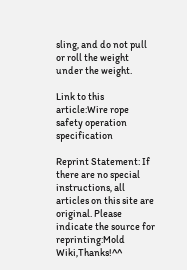sling, and do not pull or roll the weight under the weight.

Link to this article:Wire rope safety operation specification

Reprint Statement: If there are no special instructions, all articles on this site are original. Please indicate the source for reprinting:Mold Wiki,Thanks!^^